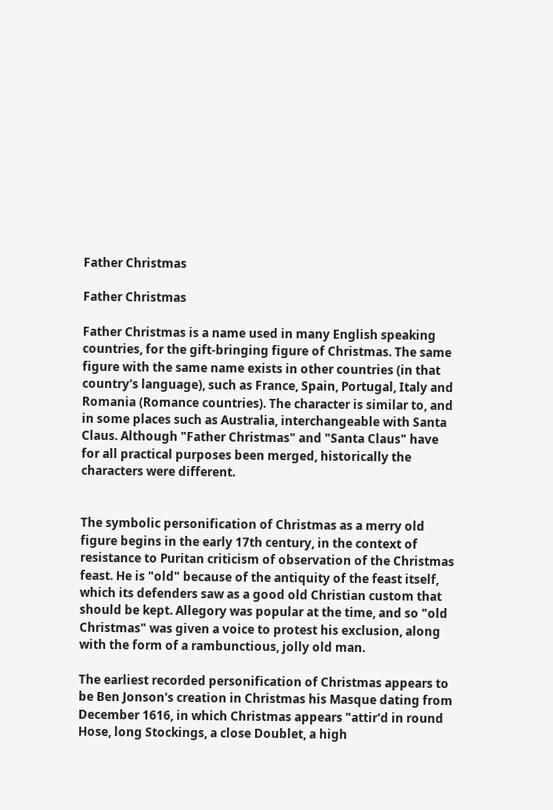Father Christmas

Father Christmas

Father Christmas is a name used in many English speaking countries, for the gift-bringing figure of Christmas. The same figure with the same name exists in other countries (in that country's language), such as France, Spain, Portugal, Italy and Romania (Romance countries). The character is similar to, and in some places such as Australia, interchangeable with Santa Claus. Although "Father Christmas" and "Santa Claus" have for all practical purposes been merged, historically the characters were different.


The symbolic personification of Christmas as a merry old figure begins in the early 17th century, in the context of resistance to Puritan criticism of observation of the Christmas feast. He is "old" because of the antiquity of the feast itself, which its defenders saw as a good old Christian custom that should be kept. Allegory was popular at the time, and so "old Christmas" was given a voice to protest his exclusion, along with the form of a rambunctious, jolly old man.

The earliest recorded personification of Christmas appears to be Ben Jonson's creation in Christmas his Masque dating from December 1616, in which Christmas appears "attir'd in round Hose, long Stockings, a close Doublet, a high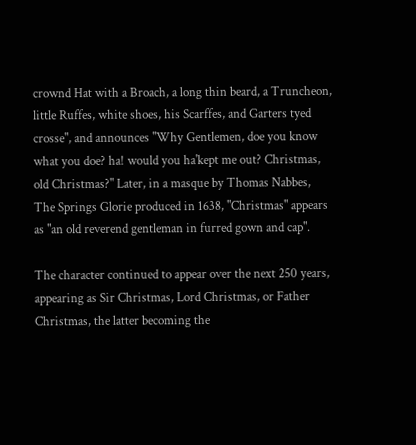crownd Hat with a Broach, a long thin beard, a Truncheon, little Ruffes, white shoes, his Scarffes, and Garters tyed crosse", and announces "Why Gentlemen, doe you know what you doe? ha! would you ha'kept me out? Christmas, old Christmas?" Later, in a masque by Thomas Nabbes, The Springs Glorie produced in 1638, "Christmas" appears as "an old reverend gentleman in furred gown and cap".

The character continued to appear over the next 250 years, appearing as Sir Christmas, Lord Christmas, or Father Christmas, the latter becoming the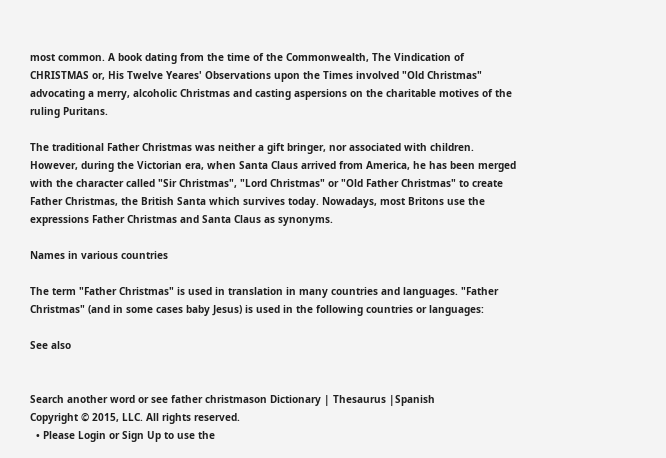most common. A book dating from the time of the Commonwealth, The Vindication of CHRISTMAS or, His Twelve Yeares' Observations upon the Times involved "Old Christmas" advocating a merry, alcoholic Christmas and casting aspersions on the charitable motives of the ruling Puritans.

The traditional Father Christmas was neither a gift bringer, nor associated with children. However, during the Victorian era, when Santa Claus arrived from America, he has been merged with the character called "Sir Christmas", "Lord Christmas" or "Old Father Christmas" to create Father Christmas, the British Santa which survives today. Nowadays, most Britons use the expressions Father Christmas and Santa Claus as synonyms.

Names in various countries

The term "Father Christmas" is used in translation in many countries and languages. "Father Christmas" (and in some cases baby Jesus) is used in the following countries or languages:

See also


Search another word or see father christmason Dictionary | Thesaurus |Spanish
Copyright © 2015, LLC. All rights reserved.
  • Please Login or Sign Up to use the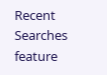Recent Searches feature